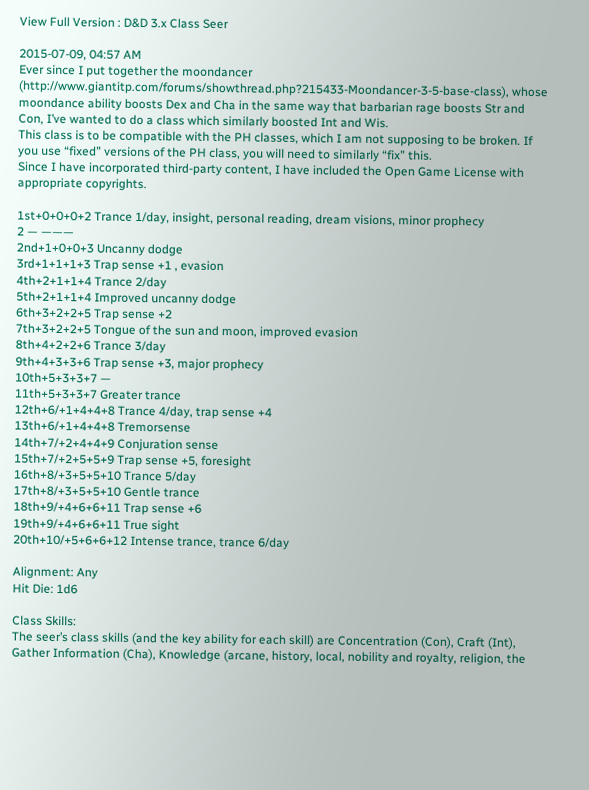View Full Version : D&D 3.x Class Seer

2015-07-09, 04:57 AM
Ever since I put together the moondancer (http://www.giantitp.com/forums/showthread.php?215433-Moondancer-3-5-base-class), whose moondance ability boosts Dex and Cha in the same way that barbarian rage boosts Str and Con, I’ve wanted to do a class which similarly boosted Int and Wis.
This class is to be compatible with the PH classes, which I am not supposing to be broken. If you use “fixed” versions of the PH class, you will need to similarly “fix” this.
Since I have incorporated third-party content, I have included the Open Game License with appropriate copyrights.

1st+0+0+0+2 Trance 1/day, insight, personal reading, dream visions, minor prophecy
2 — ———
2nd+1+0+0+3 Uncanny dodge
3rd+1+1+1+3 Trap sense +1 , evasion
4th+2+1+1+4 Trance 2/day
5th+2+1+1+4 Improved uncanny dodge
6th+3+2+2+5 Trap sense +2
7th+3+2+2+5 Tongue of the sun and moon, improved evasion
8th+4+2+2+6 Trance 3/day
9th+4+3+3+6 Trap sense +3, major prophecy
10th+5+3+3+7 —
11th+5+3+3+7 Greater trance
12th+6/+1+4+4+8 Trance 4/day, trap sense +4
13th+6/+1+4+4+8 Tremorsense
14th+7/+2+4+4+9 Conjuration sense
15th+7/+2+5+5+9 Trap sense +5, foresight
16th+8/+3+5+5+10 Trance 5/day
17th+8/+3+5+5+10 Gentle trance
18th+9/+4+6+6+11 Trap sense +6
19th+9/+4+6+6+11 True sight
20th+10/+5+6+6+12 Intense trance, trance 6/day

Alignment: Any
Hit Die: 1d6

Class Skills:
The seer’s class skills (and the key ability for each skill) are Concentration (Con), Craft (Int), Gather Information (Cha), Knowledge (arcane, history, local, nobility and royalty, religion, the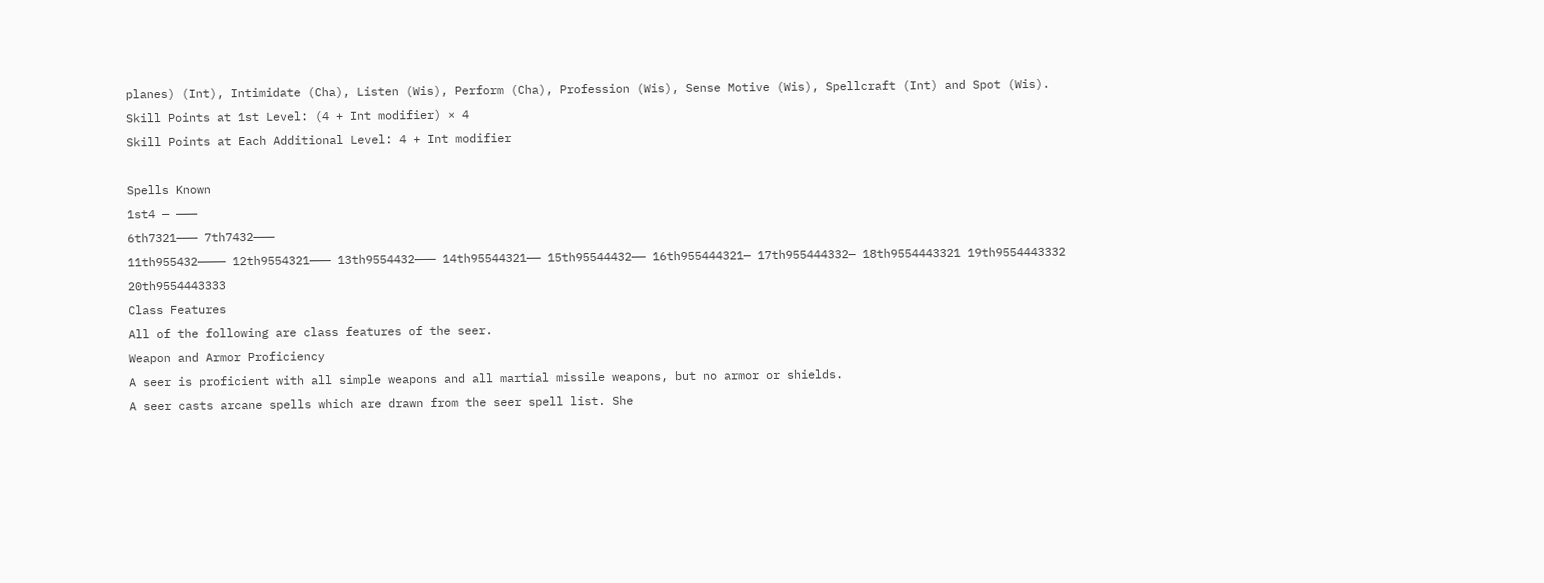planes) (Int), Intimidate (Cha), Listen (Wis), Perform (Cha), Profession (Wis), Sense Motive (Wis), Spellcraft (Int) and Spot (Wis).
Skill Points at 1st Level: (4 + Int modifier) × 4
Skill Points at Each Additional Level: 4 + Int modifier

Spells Known
1st4 — ———
6th7321——— 7th7432———
11th955432———— 12th9554321——— 13th9554432——— 14th95544321—— 15th95544432—— 16th955444321— 17th955444332— 18th9554443321 19th9554443332 20th9554443333
Class Features
All of the following are class features of the seer.
Weapon and Armor Proficiency
A seer is proficient with all simple weapons and all martial missile weapons, but no armor or shields.
A seer casts arcane spells which are drawn from the seer spell list. She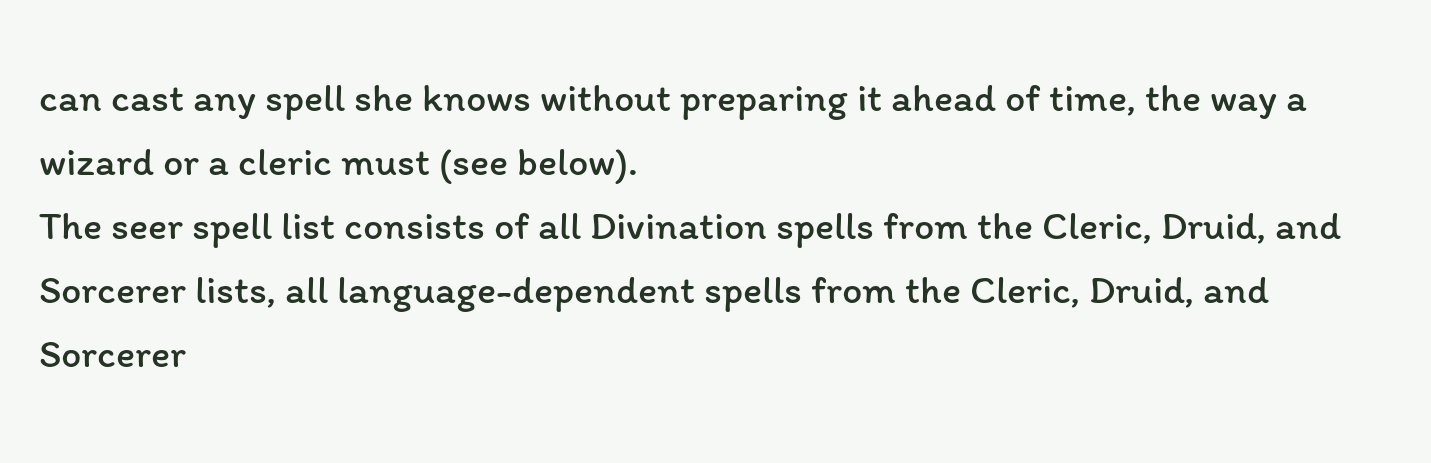can cast any spell she knows without preparing it ahead of time, the way a wizard or a cleric must (see below).
The seer spell list consists of all Divination spells from the Cleric, Druid, and Sorcerer lists, all language-dependent spells from the Cleric, Druid, and Sorcerer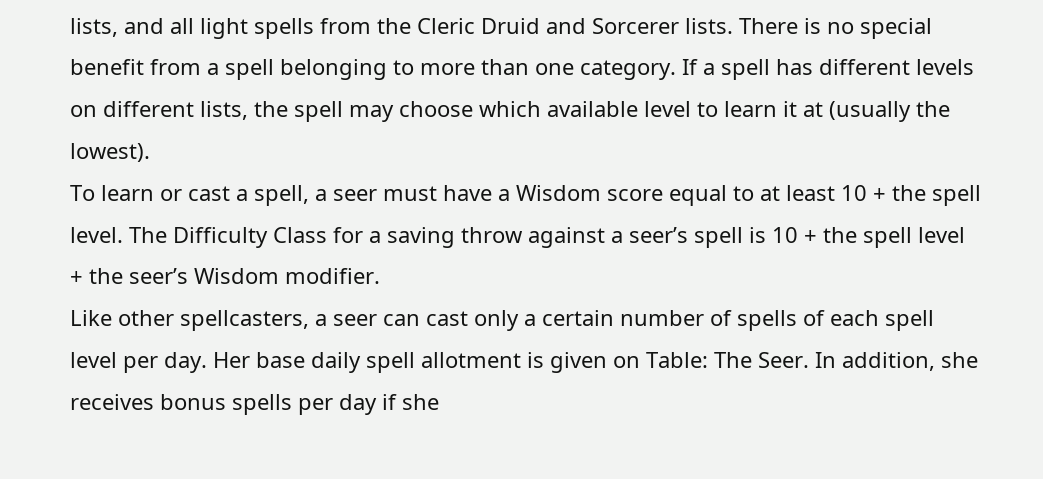lists, and all light spells from the Cleric Druid and Sorcerer lists. There is no special benefit from a spell belonging to more than one category. If a spell has different levels on different lists, the spell may choose which available level to learn it at (usually the lowest).
To learn or cast a spell, a seer must have a Wisdom score equal to at least 10 + the spell level. The Difficulty Class for a saving throw against a seer’s spell is 10 + the spell level + the seer’s Wisdom modifier.
Like other spellcasters, a seer can cast only a certain number of spells of each spell level per day. Her base daily spell allotment is given on Table: The Seer. In addition, she receives bonus spells per day if she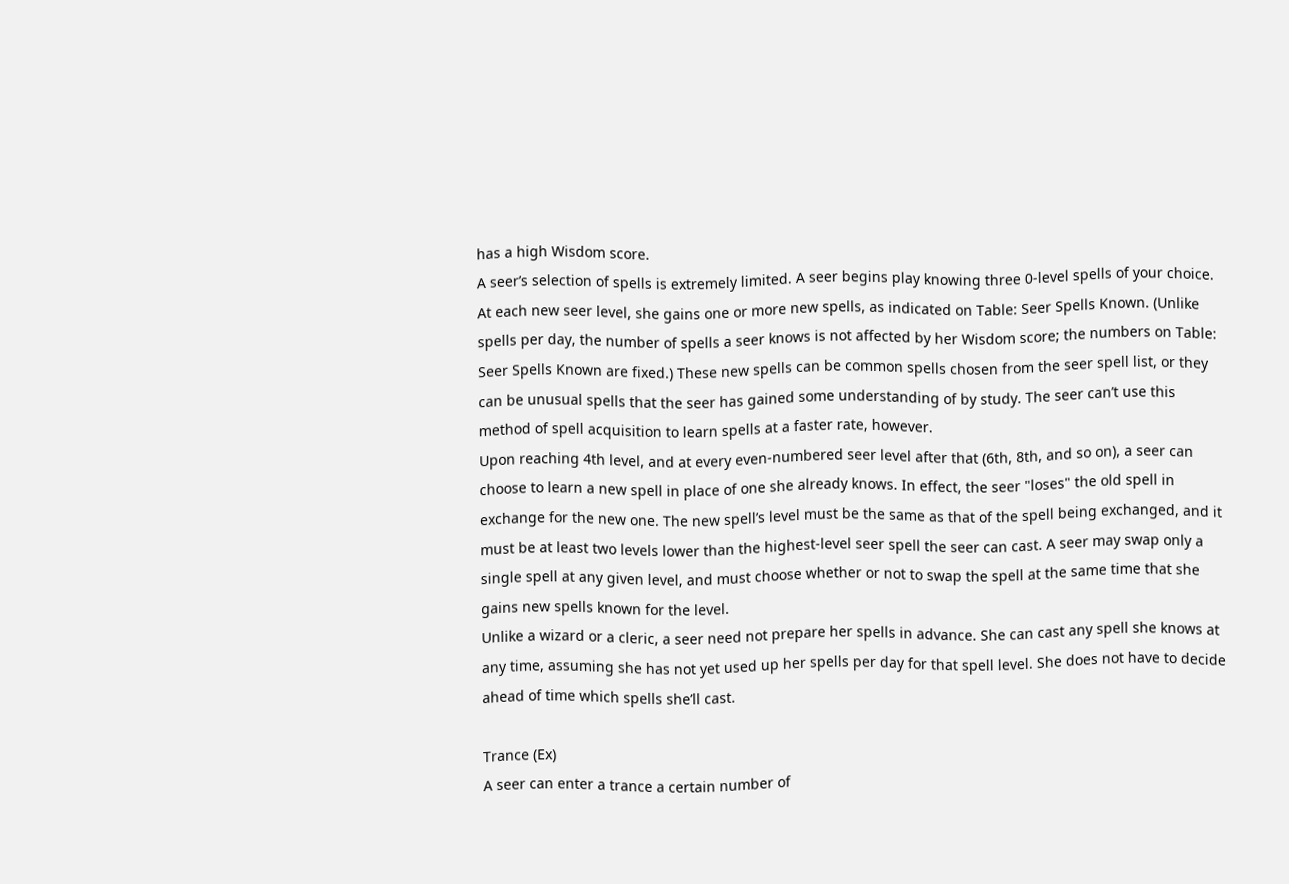has a high Wisdom score.
A seer’s selection of spells is extremely limited. A seer begins play knowing three 0-level spells of your choice. At each new seer level, she gains one or more new spells, as indicated on Table: Seer Spells Known. (Unlike spells per day, the number of spells a seer knows is not affected by her Wisdom score; the numbers on Table: Seer Spells Known are fixed.) These new spells can be common spells chosen from the seer spell list, or they can be unusual spells that the seer has gained some understanding of by study. The seer can’t use this method of spell acquisition to learn spells at a faster rate, however.
Upon reaching 4th level, and at every even-numbered seer level after that (6th, 8th, and so on), a seer can choose to learn a new spell in place of one she already knows. In effect, the seer "loses" the old spell in exchange for the new one. The new spell’s level must be the same as that of the spell being exchanged, and it must be at least two levels lower than the highest-level seer spell the seer can cast. A seer may swap only a single spell at any given level, and must choose whether or not to swap the spell at the same time that she gains new spells known for the level.
Unlike a wizard or a cleric, a seer need not prepare her spells in advance. She can cast any spell she knows at any time, assuming she has not yet used up her spells per day for that spell level. She does not have to decide ahead of time which spells she’ll cast.

Trance (Ex)
A seer can enter a trance a certain number of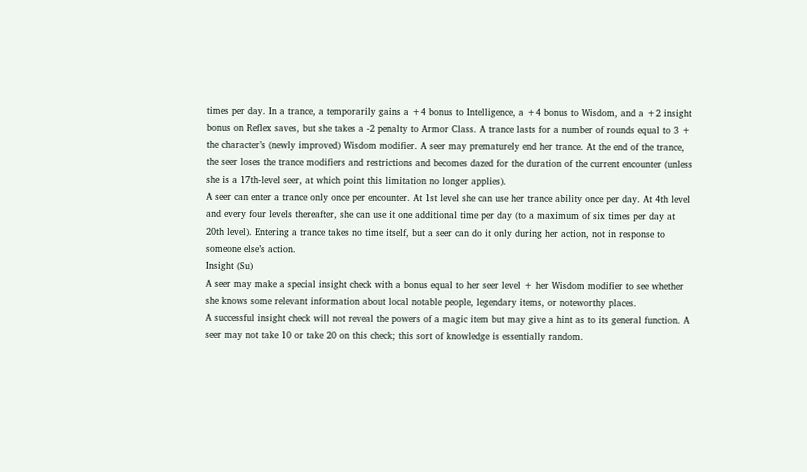times per day. In a trance, a temporarily gains a +4 bonus to Intelligence, a +4 bonus to Wisdom, and a +2 insight bonus on Reflex saves, but she takes a -2 penalty to Armor Class. A trance lasts for a number of rounds equal to 3 + the character’s (newly improved) Wisdom modifier. A seer may prematurely end her trance. At the end of the trance, the seer loses the trance modifiers and restrictions and becomes dazed for the duration of the current encounter (unless she is a 17th-level seer, at which point this limitation no longer applies).
A seer can enter a trance only once per encounter. At 1st level she can use her trance ability once per day. At 4th level and every four levels thereafter, she can use it one additional time per day (to a maximum of six times per day at 20th level). Entering a trance takes no time itself, but a seer can do it only during her action, not in response to someone else’s action.
Insight (Su)
A seer may make a special insight check with a bonus equal to her seer level + her Wisdom modifier to see whether she knows some relevant information about local notable people, legendary items, or noteworthy places.
A successful insight check will not reveal the powers of a magic item but may give a hint as to its general function. A seer may not take 10 or take 20 on this check; this sort of knowledge is essentially random.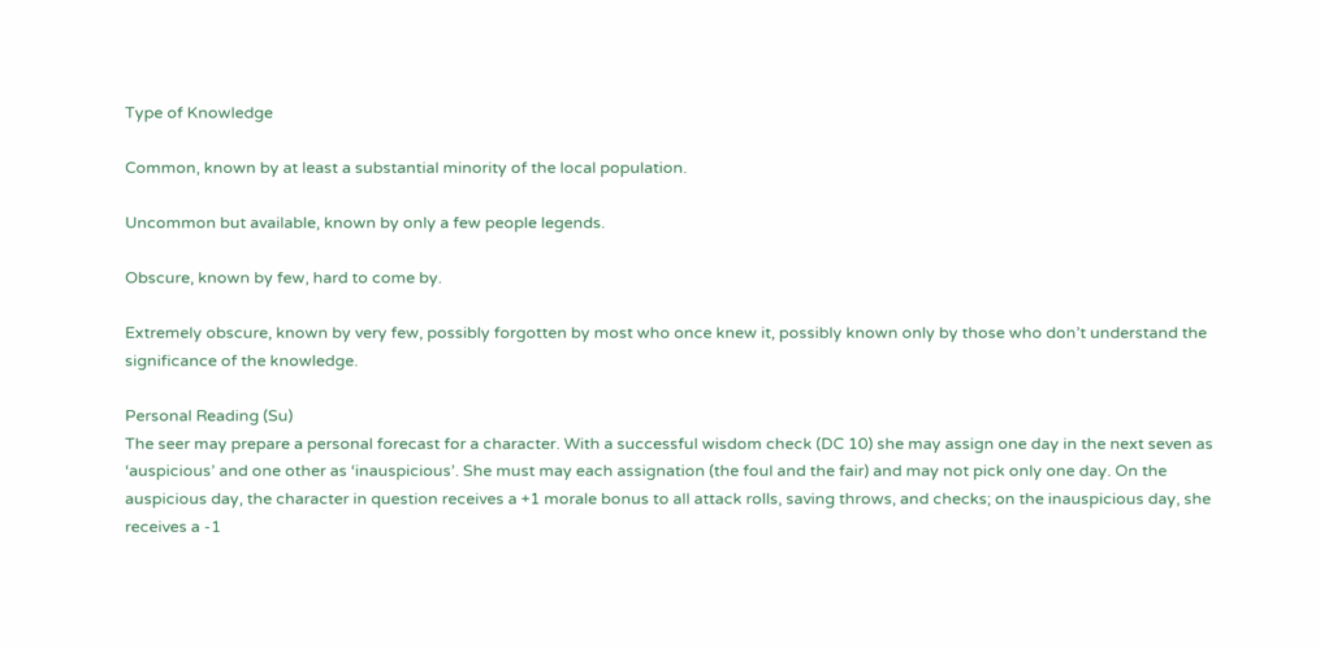Type of Knowledge

Common, known by at least a substantial minority of the local population.

Uncommon but available, known by only a few people legends.

Obscure, known by few, hard to come by.

Extremely obscure, known by very few, possibly forgotten by most who once knew it, possibly known only by those who don’t understand the significance of the knowledge.

Personal Reading (Su)
The seer may prepare a personal forecast for a character. With a successful wisdom check (DC 10) she may assign one day in the next seven as ‘auspicious’ and one other as ‘inauspicious’. She must may each assignation (the foul and the fair) and may not pick only one day. On the auspicious day, the character in question receives a +1 morale bonus to all attack rolls, saving throws, and checks; on the inauspicious day, she receives a -1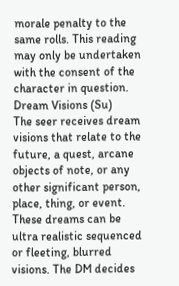morale penalty to the same rolls. This reading may only be undertaken with the consent of the character in question.
Dream Visions (Su)
The seer receives dream visions that relate to the future, a quest, arcane objects of note, or any other significant person, place, thing, or event. These dreams can be ultra realistic sequenced or fleeting, blurred visions. The DM decides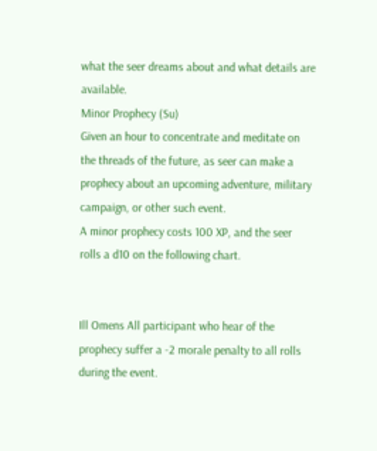what the seer dreams about and what details are available.
Minor Prophecy (Su)
Given an hour to concentrate and meditate on the threads of the future, as seer can make a prophecy about an upcoming adventure, military campaign, or other such event.
A minor prophecy costs 100 XP, and the seer rolls a d10 on the following chart.


Ill Omens All participant who hear of the prophecy suffer a -2 morale penalty to all rolls during the event.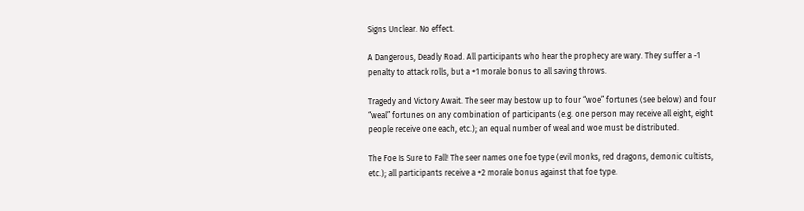Signs Unclear. No effect.

A Dangerous, Deadly Road. All participants who hear the prophecy are wary. They suffer a -1 penalty to attack rolls, but a +1 morale bonus to all saving throws.

Tragedy and Victory Await. The seer may bestow up to four “woe” fortunes (see below) and four “weal” fortunes on any combination of participants (e.g. one person may receive all eight, eight people receive one each, etc.); an equal number of weal and woe must be distributed.

The Foe Is Sure to Fall! The seer names one foe type (evil monks, red dragons, demonic cultists, etc.); all participants receive a +2 morale bonus against that foe type.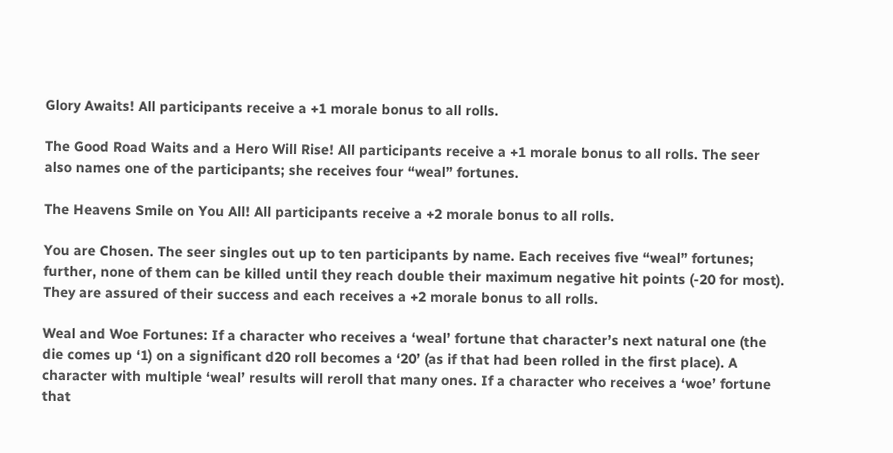Glory Awaits! All participants receive a +1 morale bonus to all rolls.

The Good Road Waits and a Hero Will Rise! All participants receive a +1 morale bonus to all rolls. The seer also names one of the participants; she receives four “weal” fortunes.

The Heavens Smile on You All! All participants receive a +2 morale bonus to all rolls.

You are Chosen. The seer singles out up to ten participants by name. Each receives five “weal” fortunes; further, none of them can be killed until they reach double their maximum negative hit points (-20 for most). They are assured of their success and each receives a +2 morale bonus to all rolls.

Weal and Woe Fortunes: If a character who receives a ‘weal’ fortune that character’s next natural one (the die comes up ‘1) on a significant d20 roll becomes a ‘20’ (as if that had been rolled in the first place). A character with multiple ‘weal’ results will reroll that many ones. If a character who receives a ‘woe’ fortune that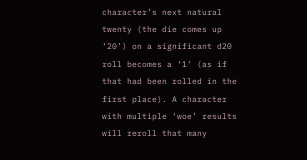character’s next natural twenty (the die comes up ‘20’) on a significant d20 roll becomes a ‘1’ (as if that had been rolled in the first place). A character with multiple ‘woe’ results will reroll that many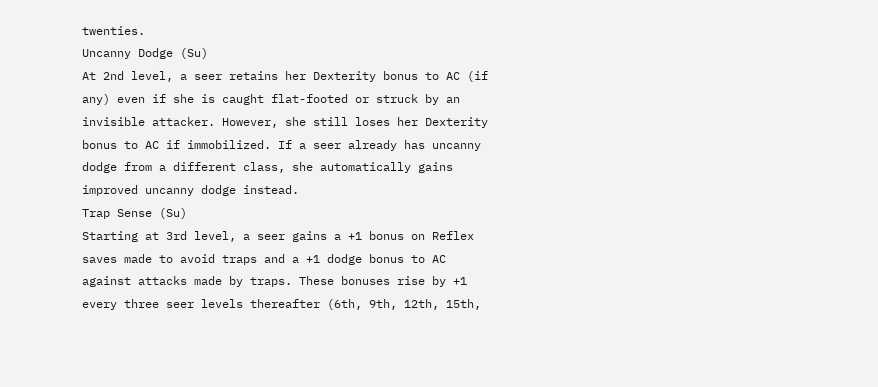twenties.
Uncanny Dodge (Su)
At 2nd level, a seer retains her Dexterity bonus to AC (if any) even if she is caught flat-footed or struck by an invisible attacker. However, she still loses her Dexterity bonus to AC if immobilized. If a seer already has uncanny dodge from a different class, she automatically gains improved uncanny dodge instead.
Trap Sense (Su)
Starting at 3rd level, a seer gains a +1 bonus on Reflex saves made to avoid traps and a +1 dodge bonus to AC against attacks made by traps. These bonuses rise by +1 every three seer levels thereafter (6th, 9th, 12th, 15th,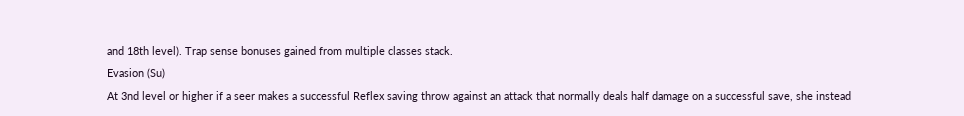and 18th level). Trap sense bonuses gained from multiple classes stack.
Evasion (Su)
At 3nd level or higher if a seer makes a successful Reflex saving throw against an attack that normally deals half damage on a successful save, she instead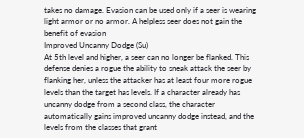takes no damage. Evasion can be used only if a seer is wearing light armor or no armor. A helpless seer does not gain the benefit of evasion
Improved Uncanny Dodge (Su)
At 5th level and higher, a seer can no longer be flanked. This defense denies a rogue the ability to sneak attack the seer by flanking her, unless the attacker has at least four more rogue levels than the target has levels. If a character already has uncanny dodge from a second class, the character automatically gains improved uncanny dodge instead, and the levels from the classes that grant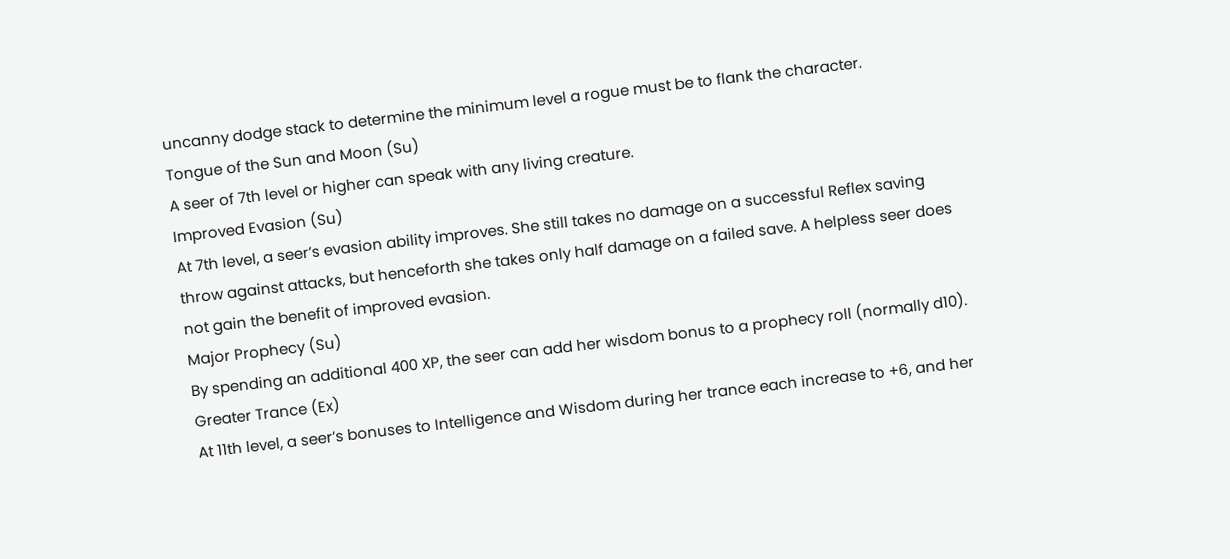uncanny dodge stack to determine the minimum level a rogue must be to flank the character.
Tongue of the Sun and Moon (Su)
A seer of 7th level or higher can speak with any living creature.
Improved Evasion (Su)
At 7th level, a seer’s evasion ability improves. She still takes no damage on a successful Reflex saving throw against attacks, but henceforth she takes only half damage on a failed save. A helpless seer does not gain the benefit of improved evasion.
Major Prophecy (Su)
By spending an additional 400 XP, the seer can add her wisdom bonus to a prophecy roll (normally d10).
Greater Trance (Ex)
At 11th level, a seer’s bonuses to Intelligence and Wisdom during her trance each increase to +6, and her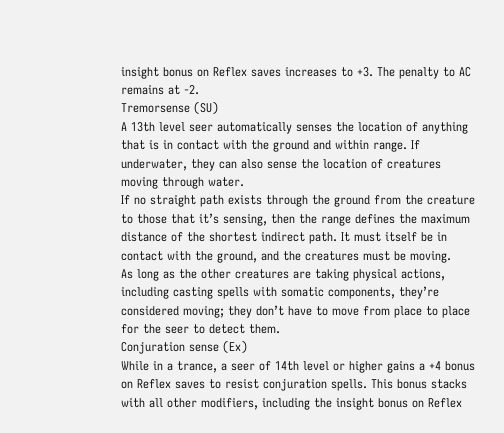insight bonus on Reflex saves increases to +3. The penalty to AC remains at -2.
Tremorsense (SU)
A 13th level seer automatically senses the location of anything that is in contact with the ground and within range. If underwater, they can also sense the location of creatures moving through water.
If no straight path exists through the ground from the creature to those that it’s sensing, then the range defines the maximum distance of the shortest indirect path. It must itself be in contact with the ground, and the creatures must be moving.
As long as the other creatures are taking physical actions, including casting spells with somatic components, they’re considered moving; they don’t have to move from place to place for the seer to detect them.
Conjuration sense (Ex)
While in a trance, a seer of 14th level or higher gains a +4 bonus on Reflex saves to resist conjuration spells. This bonus stacks with all other modifiers, including the insight bonus on Reflex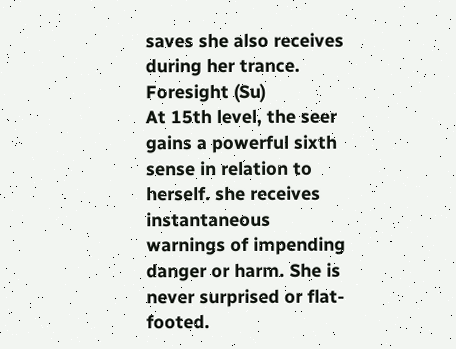saves she also receives during her trance.
Foresight (Su)
At 15th level, the seer gains a powerful sixth sense in relation to herself. she receives instantaneous warnings of impending danger or harm. She is never surprised or flat-footed.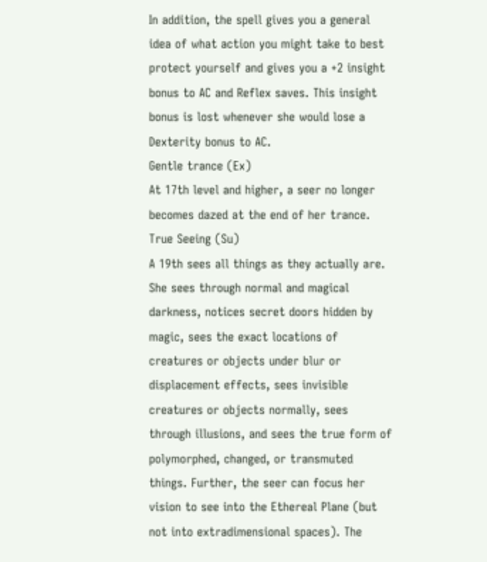In addition, the spell gives you a general idea of what action you might take to best protect yourself and gives you a +2 insight bonus to AC and Reflex saves. This insight bonus is lost whenever she would lose a Dexterity bonus to AC.
Gentle trance (Ex)
At 17th level and higher, a seer no longer becomes dazed at the end of her trance.
True Seeing (Su)
A 19th sees all things as they actually are. She sees through normal and magical darkness, notices secret doors hidden by magic, sees the exact locations of creatures or objects under blur or displacement effects, sees invisible creatures or objects normally, sees through illusions, and sees the true form of polymorphed, changed, or transmuted things. Further, the seer can focus her vision to see into the Ethereal Plane (but not into extradimensional spaces). The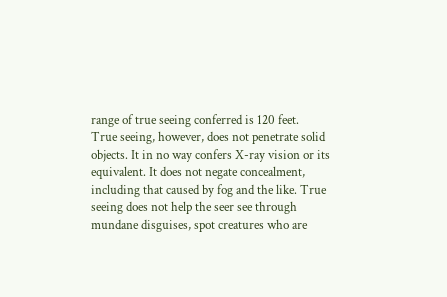range of true seeing conferred is 120 feet.
True seeing, however, does not penetrate solid objects. It in no way confers X-ray vision or its equivalent. It does not negate concealment, including that caused by fog and the like. True seeing does not help the seer see through mundane disguises, spot creatures who are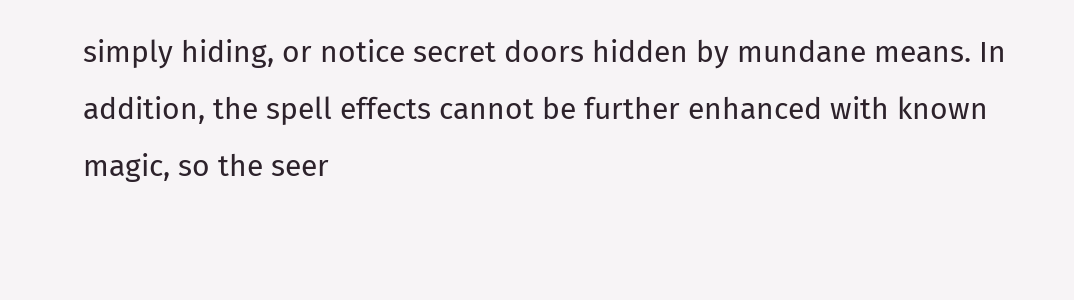simply hiding, or notice secret doors hidden by mundane means. In addition, the spell effects cannot be further enhanced with known magic, so the seer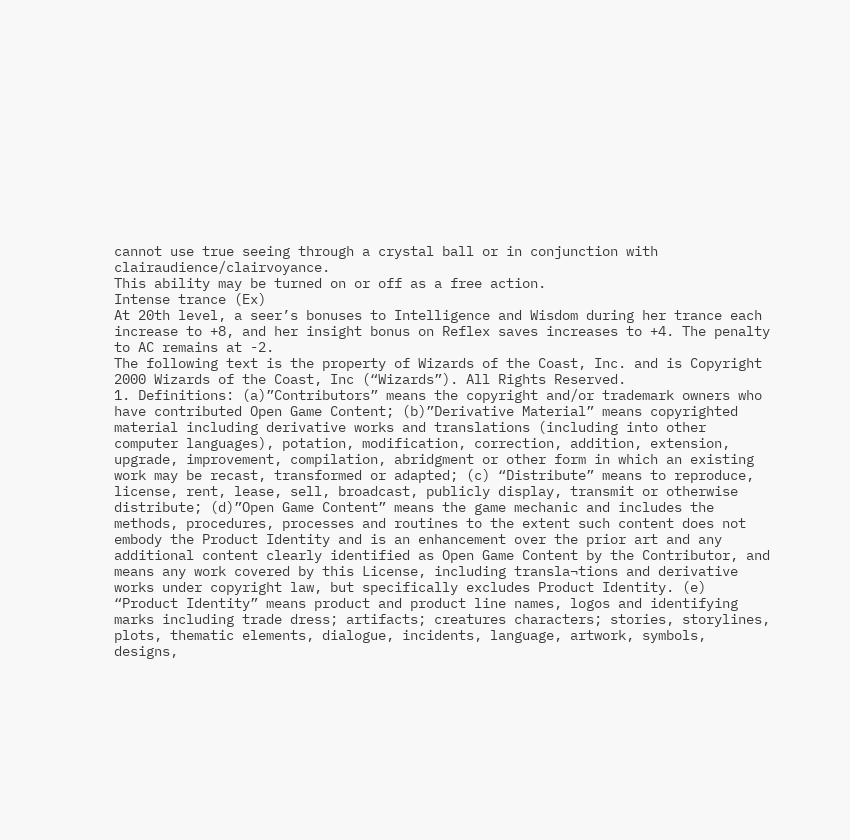cannot use true seeing through a crystal ball or in conjunction with clairaudience/clairvoyance.
This ability may be turned on or off as a free action.
Intense trance (Ex)
At 20th level, a seer’s bonuses to Intelligence and Wisdom during her trance each increase to +8, and her insight bonus on Reflex saves increases to +4. The penalty to AC remains at -2.
The following text is the property of Wizards of the Coast, Inc. and is Copyright 2000 Wizards of the Coast, Inc (“Wizards”). All Rights Reserved.
1. Definitions: (a)”Contributors” means the copyright and/or trademark owners who have contributed Open Game Content; (b)”Derivative Material” means copyrighted material including derivative works and translations (including into other computer languages), potation, modification, correction, addition, extension, upgrade, improvement, compilation, abridgment or other form in which an existing work may be recast, transformed or adapted; (c) “Distribute” means to reproduce, license, rent, lease, sell, broadcast, publicly display, transmit or otherwise distribute; (d)”Open Game Content” means the game mechanic and includes the methods, procedures, processes and routines to the extent such content does not embody the Product Identity and is an enhancement over the prior art and any additional content clearly identified as Open Game Content by the Contributor, and means any work covered by this License, including transla¬tions and derivative works under copyright law, but specifically excludes Product Identity. (e) “Product Identity” means product and product line names, logos and identifying marks including trade dress; artifacts; creatures characters; stories, storylines, plots, thematic elements, dialogue, incidents, language, artwork, symbols, designs,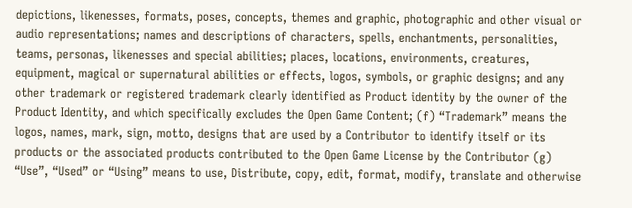depictions, likenesses, formats, poses, concepts, themes and graphic, photographic and other visual or audio representations; names and descriptions of characters, spells, enchantments, personalities, teams, personas, likenesses and special abilities; places, locations, environments, creatures, equipment, magical or supernatural abilities or effects, logos, symbols, or graphic designs; and any other trademark or registered trademark clearly identified as Product identity by the owner of the Product Identity, and which specifically excludes the Open Game Content; (f) “Trademark” means the logos, names, mark, sign, motto, designs that are used by a Contributor to identify itself or its products or the associated products contributed to the Open Game License by the Contributor (g) “Use”, “Used” or “Using” means to use, Distribute, copy, edit, format, modify, translate and otherwise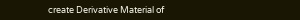create Derivative Material of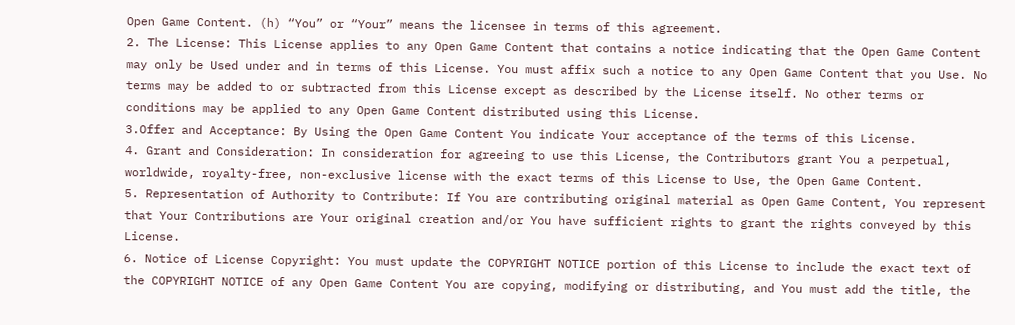Open Game Content. (h) “You” or “Your” means the licensee in terms of this agreement.
2. The License: This License applies to any Open Game Content that contains a notice indicating that the Open Game Content may only be Used under and in terms of this License. You must affix such a notice to any Open Game Content that you Use. No terms may be added to or subtracted from this License except as described by the License itself. No other terms or conditions may be applied to any Open Game Content distributed using this License.
3.Offer and Acceptance: By Using the Open Game Content You indicate Your acceptance of the terms of this License.
4. Grant and Consideration: In consideration for agreeing to use this License, the Contributors grant You a perpetual, worldwide, royalty-free, non-exclusive license with the exact terms of this License to Use, the Open Game Content.
5. Representation of Authority to Contribute: If You are contributing original material as Open Game Content, You represent that Your Contributions are Your original creation and/or You have sufficient rights to grant the rights conveyed by this License.
6. Notice of License Copyright: You must update the COPYRIGHT NOTICE portion of this License to include the exact text of the COPYRIGHT NOTICE of any Open Game Content You are copying, modifying or distributing, and You must add the title, the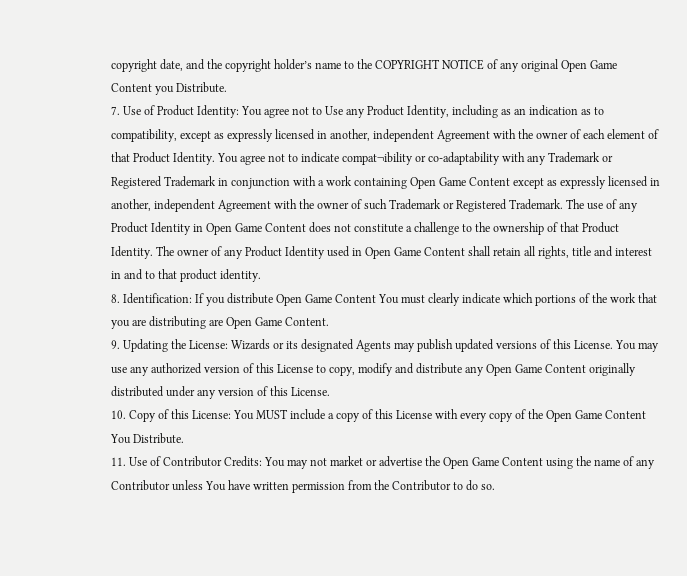copyright date, and the copyright holder’s name to the COPYRIGHT NOTICE of any original Open Game Content you Distribute.
7. Use of Product Identity: You agree not to Use any Product Identity, including as an indication as to compatibility, except as expressly licensed in another, independent Agreement with the owner of each element of that Product Identity. You agree not to indicate compat¬ibility or co-adaptability with any Trademark or Registered Trademark in conjunction with a work containing Open Game Content except as expressly licensed in another, independent Agreement with the owner of such Trademark or Registered Trademark. The use of any Product Identity in Open Game Content does not constitute a challenge to the ownership of that Product Identity. The owner of any Product Identity used in Open Game Content shall retain all rights, title and interest in and to that product identity.
8. Identification: If you distribute Open Game Content You must clearly indicate which portions of the work that you are distributing are Open Game Content.
9. Updating the License: Wizards or its designated Agents may publish updated versions of this License. You may use any authorized version of this License to copy, modify and distribute any Open Game Content originally distributed under any version of this License.
10. Copy of this License: You MUST include a copy of this License with every copy of the Open Game Content You Distribute.
11. Use of Contributor Credits: You may not market or advertise the Open Game Content using the name of any Contributor unless You have written permission from the Contributor to do so.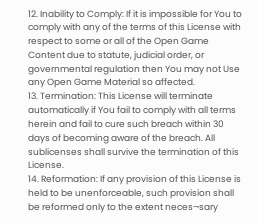12. Inability to Comply: If it is impossible for You to comply with any of the terms of this License with respect to some or all of the Open Game Content due to statute, judicial order, or governmental regulation then You may not Use any Open Game Material so affected.
13. Termination: This License will terminate automatically if You fail to comply with all terms herein and fail to cure such breach within 30 days of becoming aware of the breach. All sublicenses shall survive the termination of this License.
14. Reformation: If any provision of this License is held to be unenforceable, such provision shall be reformed only to the extent neces¬sary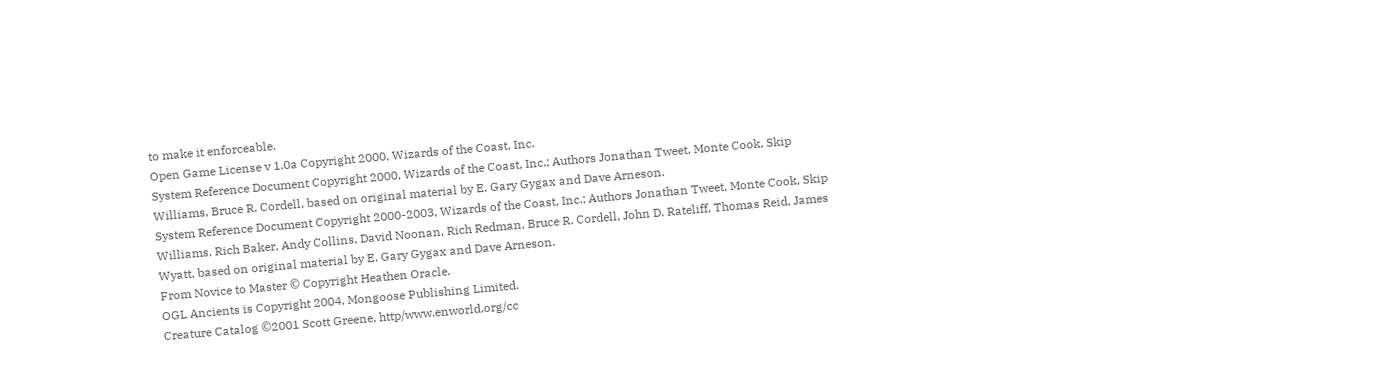to make it enforceable.
Open Game License v 1.0a Copyright 2000, Wizards of the Coast, Inc.
System Reference Document Copyright 2000, Wizards of the Coast, Inc.; Authors Jonathan Tweet, Monte Cook, Skip Williams, Bruce R. Cordell, based on original material by E. Gary Gygax and Dave Arneson.
System Reference Document Copyright 2000-2003, Wizards of the Coast, Inc.; Authors Jonathan Tweet, Monte Cook, Skip Williams, Rich Baker, Andy Collins, David Noonan, Rich Redman, Bruce R. Cordell, John D. Rateliff, Thomas Reid, James Wyatt, based on original material by E. Gary Gygax and Dave Arneson.
From Novice to Master © Copyright Heathen Oracle.
OGL Ancients is Copyright 2004, Mongoose Publishing Limited.
Creature Catalog ©2001 Scott Greene, http/www.enworld.org/cc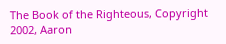The Book of the Righteous, Copyright 2002, Aaron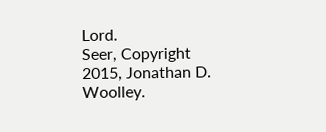Lord.
Seer, Copyright 2015, Jonathan D. Woolley.